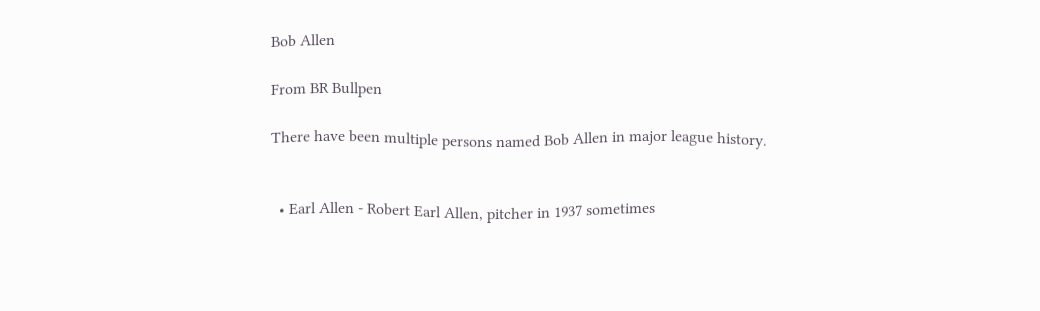Bob Allen

From BR Bullpen

There have been multiple persons named Bob Allen in major league history.


  • Earl Allen - Robert Earl Allen, pitcher in 1937 sometimes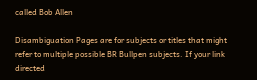called Bob Allen

Disambiguation Pages are for subjects or titles that might refer to multiple possible BR Bullpen subjects. If your link directed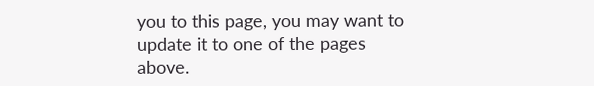you to this page, you may want to update it to one of the pages above.